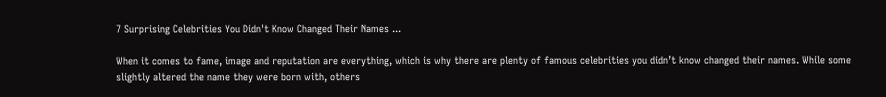7 Surprising Celebrities You Didn't Know Changed Their Names ...

When it comes to fame, image and reputation are everything, which is why there are plenty of famous celebrities you didn’t know changed their names. While some slightly altered the name they were born with, others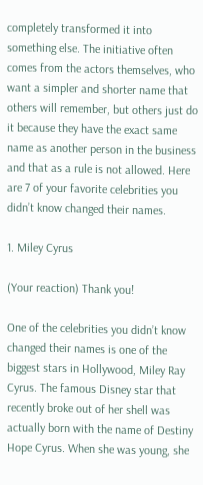completely transformed it into something else. The initiative often comes from the actors themselves, who want a simpler and shorter name that others will remember, but others just do it because they have the exact same name as another person in the business and that as a rule is not allowed. Here are 7 of your favorite celebrities you didn’t know changed their names.

1. Miley Cyrus

(Your reaction) Thank you!

One of the celebrities you didn’t know changed their names is one of the biggest stars in Hollywood, Miley Ray Cyrus. The famous Disney star that recently broke out of her shell was actually born with the name of Destiny Hope Cyrus. When she was young, she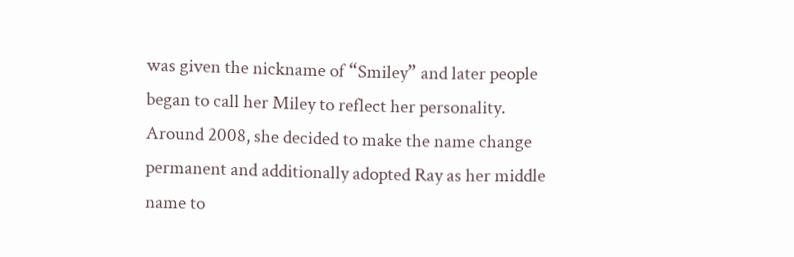was given the nickname of “Smiley” and later people began to call her Miley to reflect her personality. Around 2008, she decided to make the name change permanent and additionally adopted Ray as her middle name to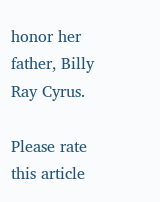honor her father, Billy Ray Cyrus.

Please rate this article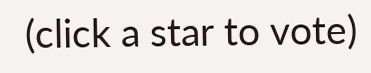(click a star to vote)